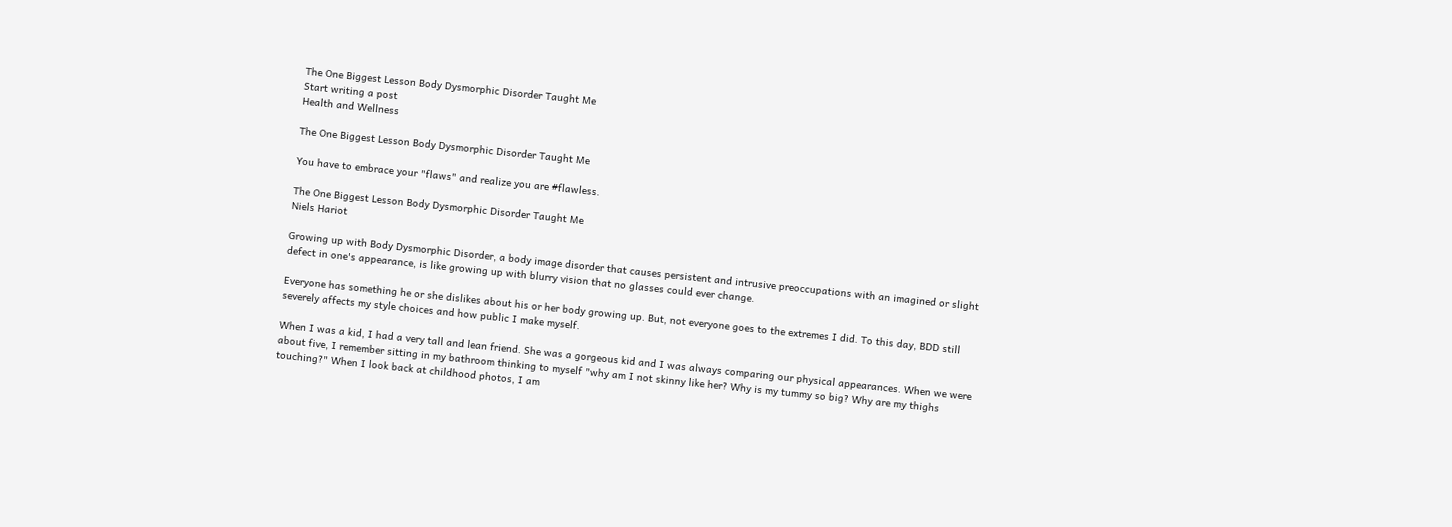The One Biggest Lesson Body Dysmorphic Disorder Taught Me
Start writing a post
Health and Wellness

The One Biggest Lesson Body Dysmorphic Disorder Taught Me

You have to embrace your "flaws" and realize you are #flawless.

The One Biggest Lesson Body Dysmorphic Disorder Taught Me
Niels Hariot

Growing up with Body Dysmorphic Disorder, a body image disorder that causes persistent and intrusive preoccupations with an imagined or slight defect in one's appearance, is like growing up with blurry vision that no glasses could ever change.

Everyone has something he or she dislikes about his or her body growing up. But, not everyone goes to the extremes I did. To this day, BDD still severely affects my style choices and how public I make myself.

When I was a kid, I had a very tall and lean friend. She was a gorgeous kid and I was always comparing our physical appearances. When we were about five, I remember sitting in my bathroom thinking to myself "why am I not skinny like her? Why is my tummy so big? Why are my thighs touching?" When I look back at childhood photos, I am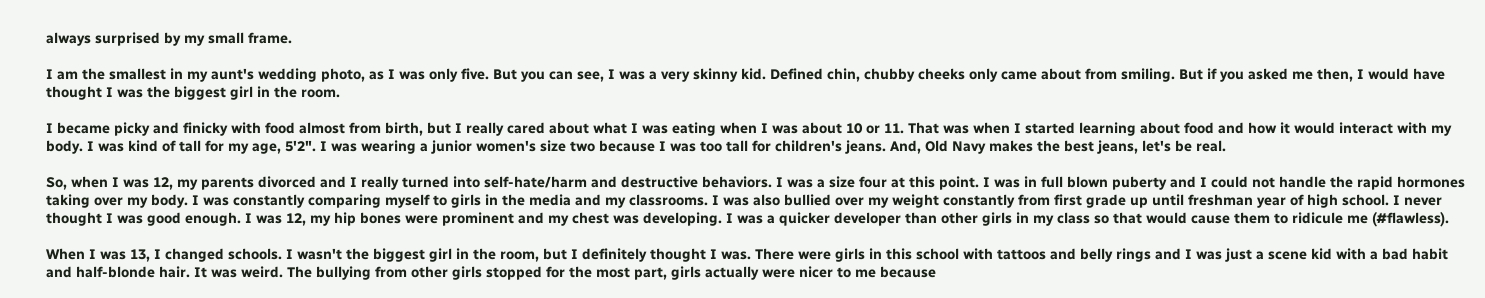always surprised by my small frame.

I am the smallest in my aunt's wedding photo, as I was only five. But you can see, I was a very skinny kid. Defined chin, chubby cheeks only came about from smiling. But if you asked me then, I would have thought I was the biggest girl in the room.

I became picky and finicky with food almost from birth, but I really cared about what I was eating when I was about 10 or 11. That was when I started learning about food and how it would interact with my body. I was kind of tall for my age, 5'2". I was wearing a junior women's size two because I was too tall for children's jeans. And, Old Navy makes the best jeans, let's be real.

So, when I was 12, my parents divorced and I really turned into self-hate/harm and destructive behaviors. I was a size four at this point. I was in full blown puberty and I could not handle the rapid hormones taking over my body. I was constantly comparing myself to girls in the media and my classrooms. I was also bullied over my weight constantly from first grade up until freshman year of high school. I never thought I was good enough. I was 12, my hip bones were prominent and my chest was developing. I was a quicker developer than other girls in my class so that would cause them to ridicule me (#flawless).

When I was 13, I changed schools. I wasn't the biggest girl in the room, but I definitely thought I was. There were girls in this school with tattoos and belly rings and I was just a scene kid with a bad habit and half-blonde hair. It was weird. The bullying from other girls stopped for the most part, girls actually were nicer to me because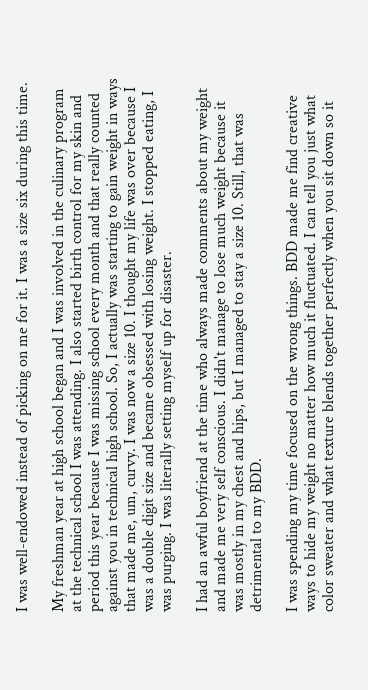I was well-endowed instead of picking on me for it. I was a size six during this time.

My freshman year at high school began and I was involved in the culinary program at the technical school I was attending. I also started birth control for my skin and period this year because I was missing school every month and that really counted against you in technical high school. So, I actually was starting to gain weight in ways that made me, um, curvy. I was now a size 10. I thought my life was over because I was a double digit size and became obsessed with losing weight. I stopped eating, I was purging. I was literally setting myself up for disaster.

I had an awful boyfriend at the time who always made comments about my weight and made me very self conscious. I didn't manage to lose much weight because it was mostly in my chest and hips, but I managed to stay a size 10. Still, that was detrimental to my BDD.

I was spending my time focused on the wrong things. BDD made me find creative ways to hide my weight no matter how much it fluctuated. I can tell you just what color sweater and what texture blends together perfectly when you sit down so it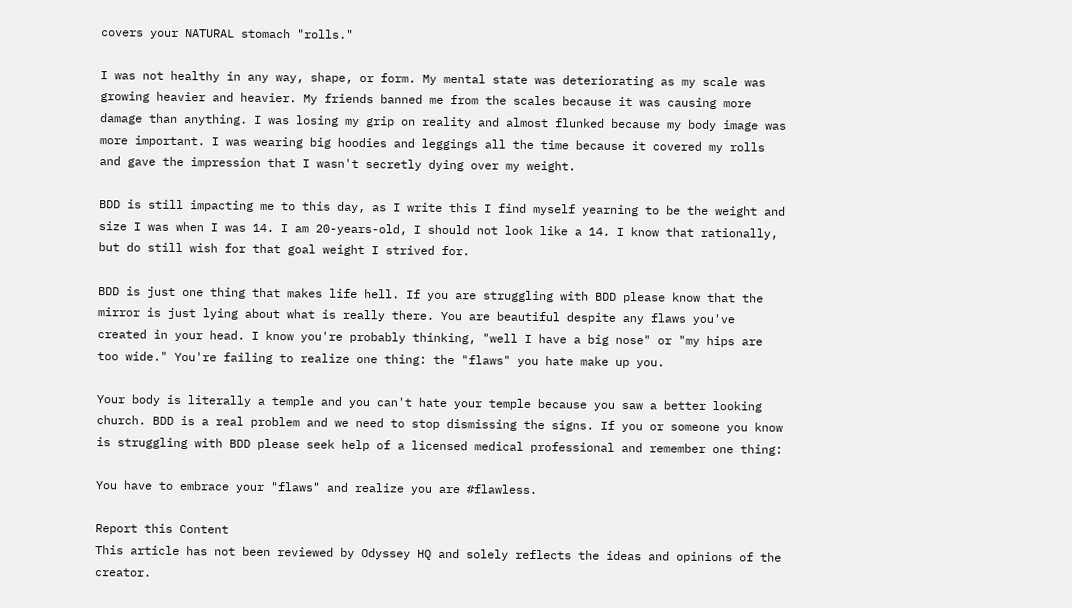covers your NATURAL stomach "rolls."

I was not healthy in any way, shape, or form. My mental state was deteriorating as my scale was growing heavier and heavier. My friends banned me from the scales because it was causing more damage than anything. I was losing my grip on reality and almost flunked because my body image was more important. I was wearing big hoodies and leggings all the time because it covered my rolls and gave the impression that I wasn't secretly dying over my weight.

BDD is still impacting me to this day, as I write this I find myself yearning to be the weight and size I was when I was 14. I am 20-years-old, I should not look like a 14. I know that rationally, but do still wish for that goal weight I strived for.

BDD is just one thing that makes life hell. If you are struggling with BDD please know that the mirror is just lying about what is really there. You are beautiful despite any flaws you've created in your head. I know you're probably thinking, "well I have a big nose" or "my hips are too wide." You're failing to realize one thing: the "flaws" you hate make up you.

Your body is literally a temple and you can't hate your temple because you saw a better looking church. BDD is a real problem and we need to stop dismissing the signs. If you or someone you know is struggling with BDD please seek help of a licensed medical professional and remember one thing:

You have to embrace your "flaws" and realize you are #flawless.

Report this Content
This article has not been reviewed by Odyssey HQ and solely reflects the ideas and opinions of the creator.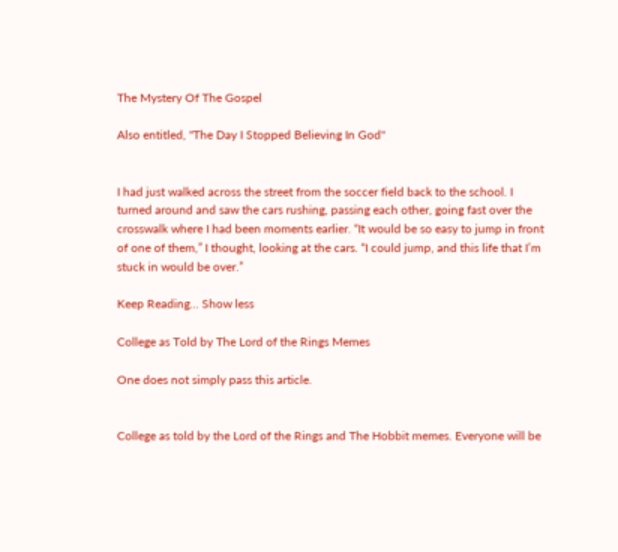The Mystery Of The Gospel

Also entitled, "The Day I Stopped Believing In God"


I had just walked across the street from the soccer field back to the school. I turned around and saw the cars rushing, passing each other, going fast over the crosswalk where I had been moments earlier. “It would be so easy to jump in front of one of them,” I thought, looking at the cars. “I could jump, and this life that I’m stuck in would be over.”

Keep Reading... Show less

College as Told by The Lord of the Rings Memes

One does not simply pass this article.


College as told by the Lord of the Rings and The Hobbit memes. Everyone will be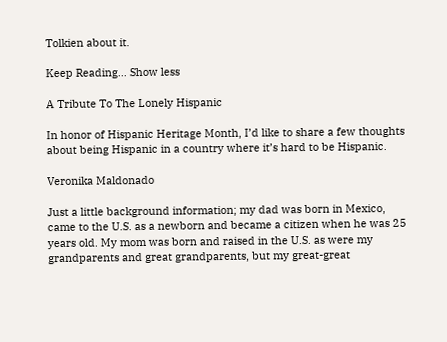Tolkien about it.

Keep Reading... Show less

A Tribute To The Lonely Hispanic

In honor of Hispanic Heritage Month, I’d like to share a few thoughts about being Hispanic in a country where it’s hard to be Hispanic.

Veronika Maldonado

Just a little background information; my dad was born in Mexico, came to the U.S. as a newborn and became a citizen when he was 25 years old. My mom was born and raised in the U.S. as were my grandparents and great grandparents, but my great-great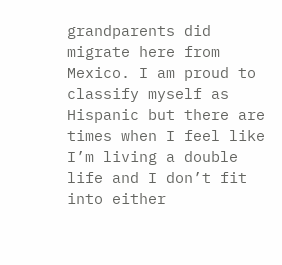grandparents did migrate here from Mexico. I am proud to classify myself as Hispanic but there are times when I feel like I’m living a double life and I don’t fit into either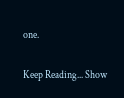one.

Keep Reading... Show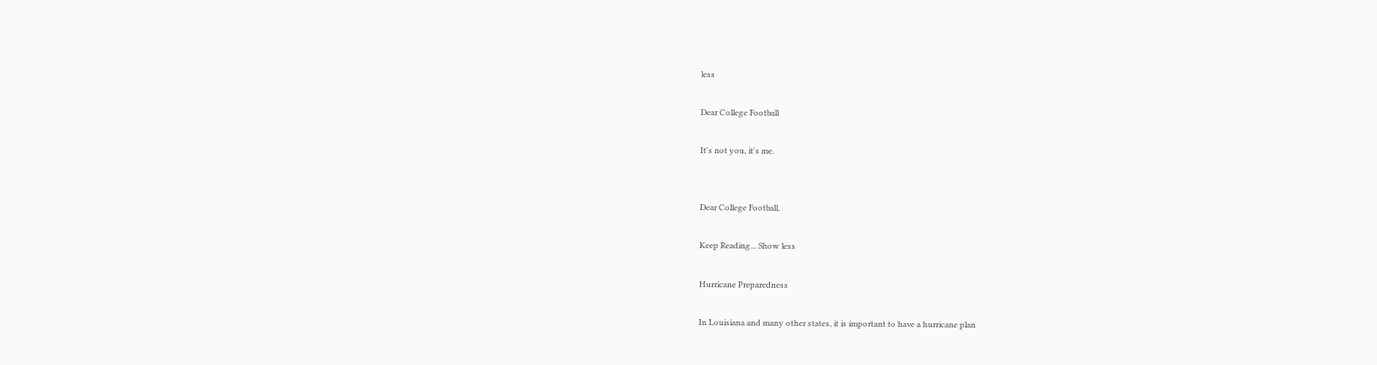less

Dear College Football

It's not you, it's me.


Dear College Football,

Keep Reading... Show less

Hurricane Preparedness

In Louisiana and many other states, it is important to have a hurricane plan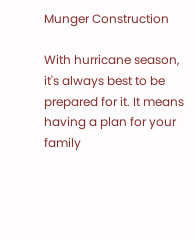Munger Construction

With hurricane season, it's always best to be prepared for it. It means having a plan for your family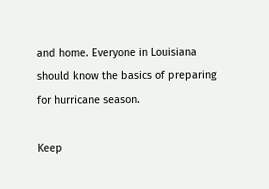and home. Everyone in Louisiana should know the basics of preparing for hurricane season.

Keep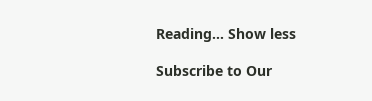Reading... Show less

Subscribe to Our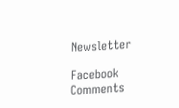Newsletter

Facebook Comments